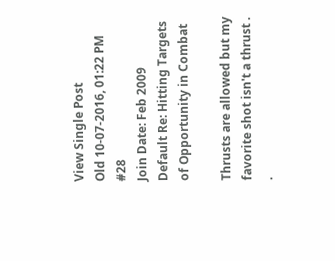View Single Post
Old 10-07-2016, 01:22 PM   #28
Join Date: Feb 2009
Default Re: Hitting Targets of Opportunity in Combat

Thrusts are allowed but my favorite shot isn't a thrust . .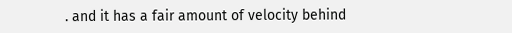. and it has a fair amount of velocity behind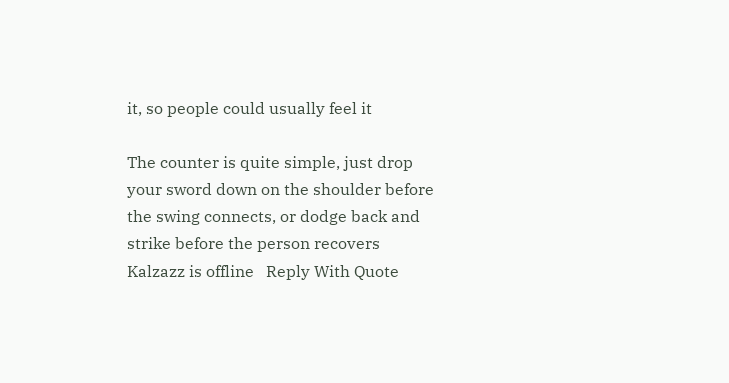it, so people could usually feel it

The counter is quite simple, just drop your sword down on the shoulder before the swing connects, or dodge back and strike before the person recovers
Kalzazz is offline   Reply With Quote